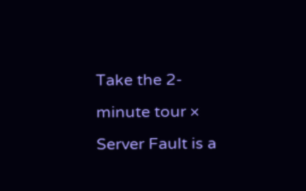Take the 2-minute tour ×
Server Fault is a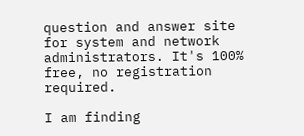question and answer site for system and network administrators. It's 100% free, no registration required.

I am finding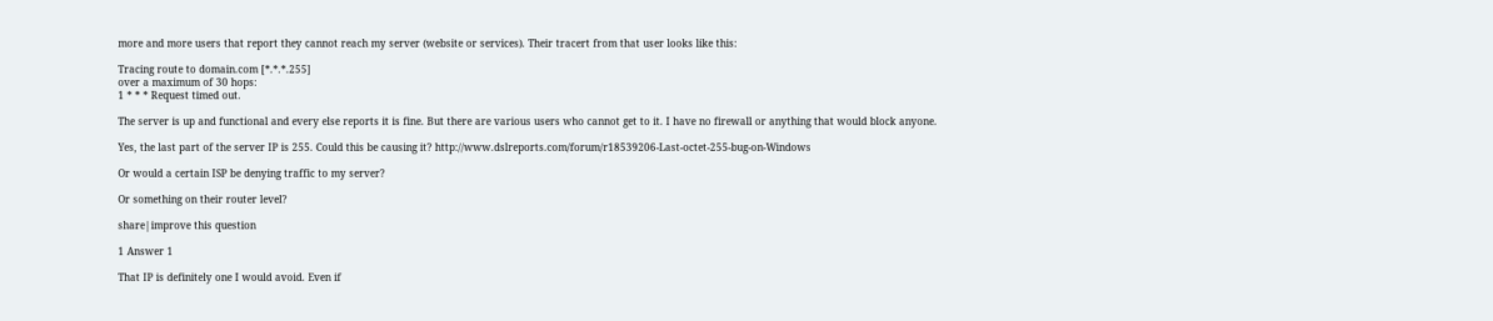more and more users that report they cannot reach my server (website or services). Their tracert from that user looks like this:

Tracing route to domain.com [*.*.*.255]
over a maximum of 30 hops:
1 * * * Request timed out.

The server is up and functional and every else reports it is fine. But there are various users who cannot get to it. I have no firewall or anything that would block anyone.

Yes, the last part of the server IP is 255. Could this be causing it? http://www.dslreports.com/forum/r18539206-Last-octet-255-bug-on-Windows

Or would a certain ISP be denying traffic to my server?

Or something on their router level?

share|improve this question

1 Answer 1

That IP is definitely one I would avoid. Even if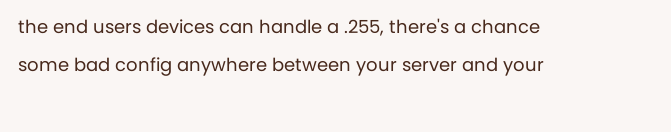the end users devices can handle a .255, there's a chance some bad config anywhere between your server and your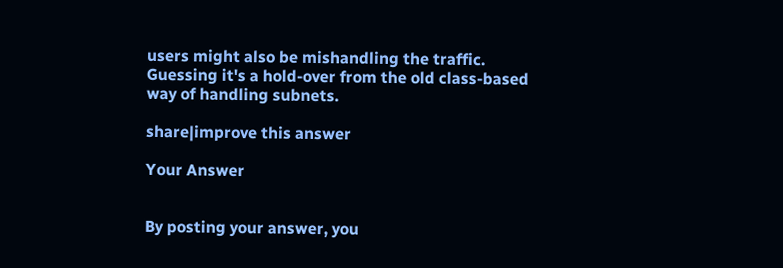users might also be mishandling the traffic. Guessing it's a hold-over from the old class-based way of handling subnets.

share|improve this answer

Your Answer


By posting your answer, you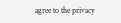agree to the privacy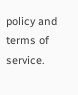policy and terms of service.